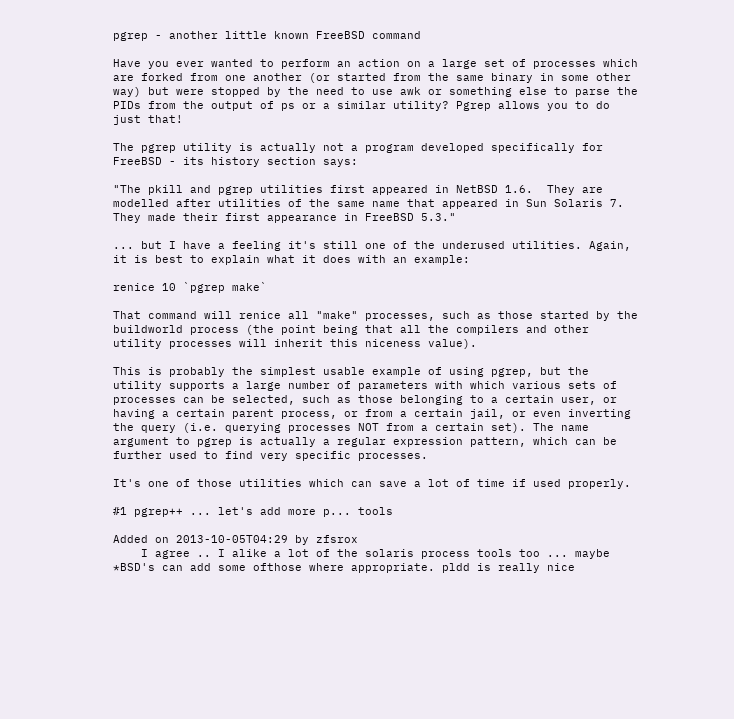pgrep - another little known FreeBSD command

Have you ever wanted to perform an action on a large set of processes which are forked from one another (or started from the same binary in some other way) but were stopped by the need to use awk or something else to parse the PIDs from the output of ps or a similar utility? Pgrep allows you to do just that!

The pgrep utility is actually not a program developed specifically for FreeBSD - its history section says:

"The pkill and pgrep utilities first appeared in NetBSD 1.6.  They are  modelled after utilities of the same name that appeared in Sun Solaris 7. They made their first appearance in FreeBSD 5.3."

... but I have a feeling it's still one of the underused utilities. Again, it is best to explain what it does with an example:

renice 10 `pgrep make`

That command will renice all "make" processes, such as those started by the buildworld process (the point being that all the compilers and other utility processes will inherit this niceness value).

This is probably the simplest usable example of using pgrep, but the utility supports a large number of parameters with which various sets of processes can be selected, such as those belonging to a certain user, or having a certain parent process, or from a certain jail, or even inverting the query (i.e. querying processes NOT from a certain set). The name argument to pgrep is actually a regular expression pattern, which can be further used to find very specific processes.

It's one of those utilities which can save a lot of time if used properly.

#1 pgrep++ ... let's add more p... tools

Added on 2013-10-05T04:29 by zfsrox
    I agree .. I alike a lot of the solaris process tools too ... maybe *BSD's can add some ofthose where appropriate. pldd is really nice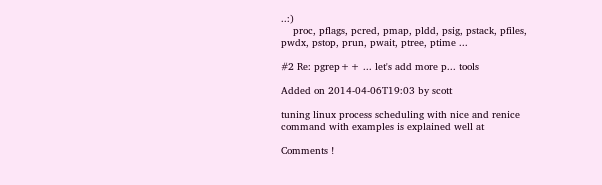..:)
    proc, pflags, pcred, pmap, pldd, psig, pstack, pfiles, pwdx, pstop, prun, pwait, ptree, ptime ...

#2 Re: pgrep++ ... let's add more p... tools

Added on 2014-04-06T19:03 by scott

tuning linux process scheduling with nice and renice command with examples is explained well at

Comments !